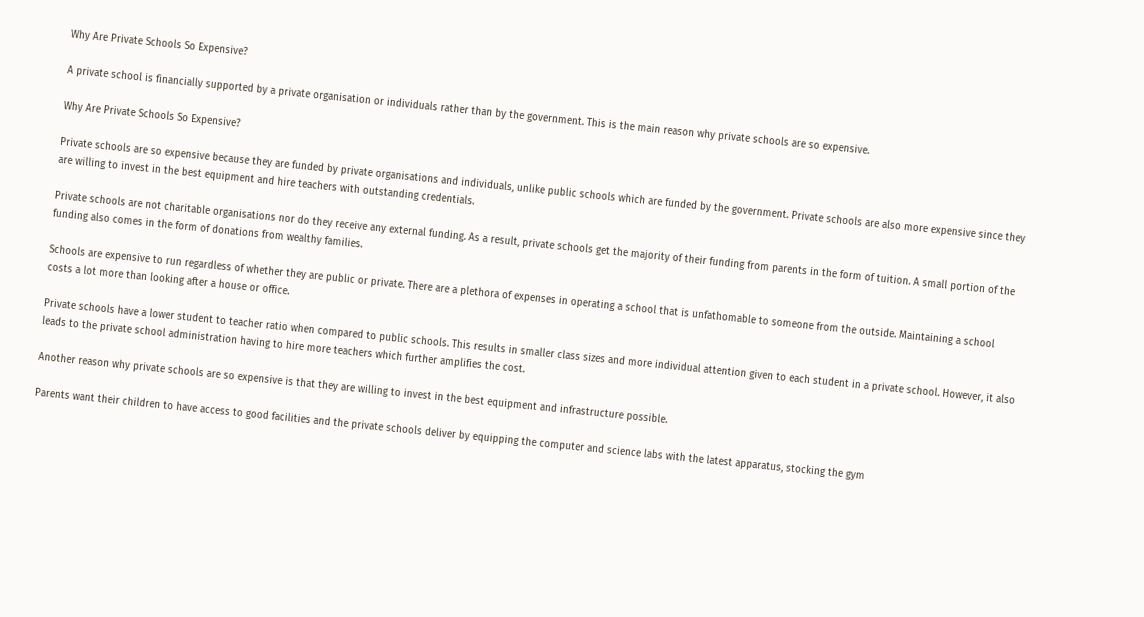Why Are Private Schools So Expensive?

A private school is financially supported by a private organisation or individuals rather than by the government. This is the main reason why private schools are so expensive.

Why Are Private Schools So Expensive?

Private schools are so expensive because they are funded by private organisations and individuals, unlike public schools which are funded by the government. Private schools are also more expensive since they are willing to invest in the best equipment and hire teachers with outstanding credentials.

Private schools are not charitable organisations nor do they receive any external funding. As a result, private schools get the majority of their funding from parents in the form of tuition. A small portion of the funding also comes in the form of donations from wealthy families.

Schools are expensive to run regardless of whether they are public or private. There are a plethora of expenses in operating a school that is unfathomable to someone from the outside. Maintaining a school costs a lot more than looking after a house or office.

Private schools have a lower student to teacher ratio when compared to public schools. This results in smaller class sizes and more individual attention given to each student in a private school. However, it also leads to the private school administration having to hire more teachers which further amplifies the cost.

Another reason why private schools are so expensive is that they are willing to invest in the best equipment and infrastructure possible.

Parents want their children to have access to good facilities and the private schools deliver by equipping the computer and science labs with the latest apparatus, stocking the gym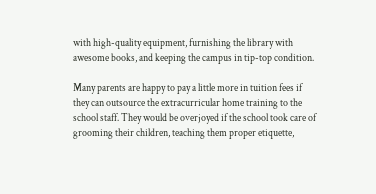with high-quality equipment, furnishing the library with awesome books, and keeping the campus in tip-top condition.

Many parents are happy to pay a little more in tuition fees if they can outsource the extracurricular home training to the school staff. They would be overjoyed if the school took care of grooming their children, teaching them proper etiquette,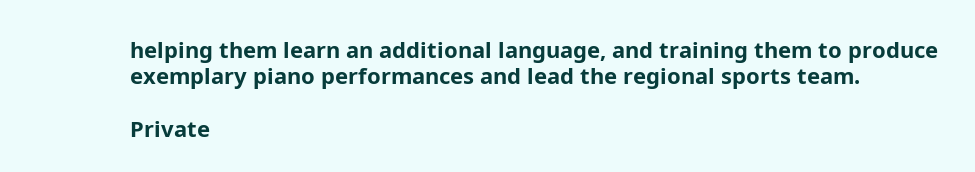helping them learn an additional language, and training them to produce exemplary piano performances and lead the regional sports team.

Private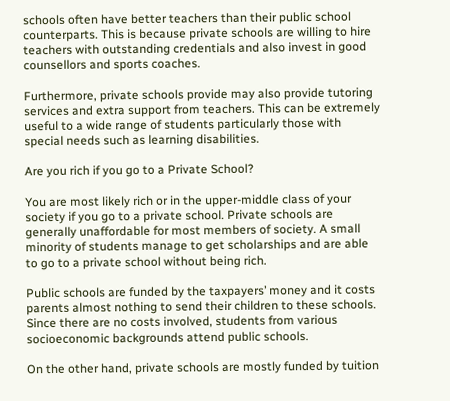schools often have better teachers than their public school counterparts. This is because private schools are willing to hire teachers with outstanding credentials and also invest in good counsellors and sports coaches.

Furthermore, private schools provide may also provide tutoring services and extra support from teachers. This can be extremely useful to a wide range of students particularly those with special needs such as learning disabilities.

Are you rich if you go to a Private School?

You are most likely rich or in the upper-middle class of your society if you go to a private school. Private schools are generally unaffordable for most members of society. A small minority of students manage to get scholarships and are able to go to a private school without being rich.

Public schools are funded by the taxpayers’ money and it costs parents almost nothing to send their children to these schools. Since there are no costs involved, students from various socioeconomic backgrounds attend public schools.

On the other hand, private schools are mostly funded by tuition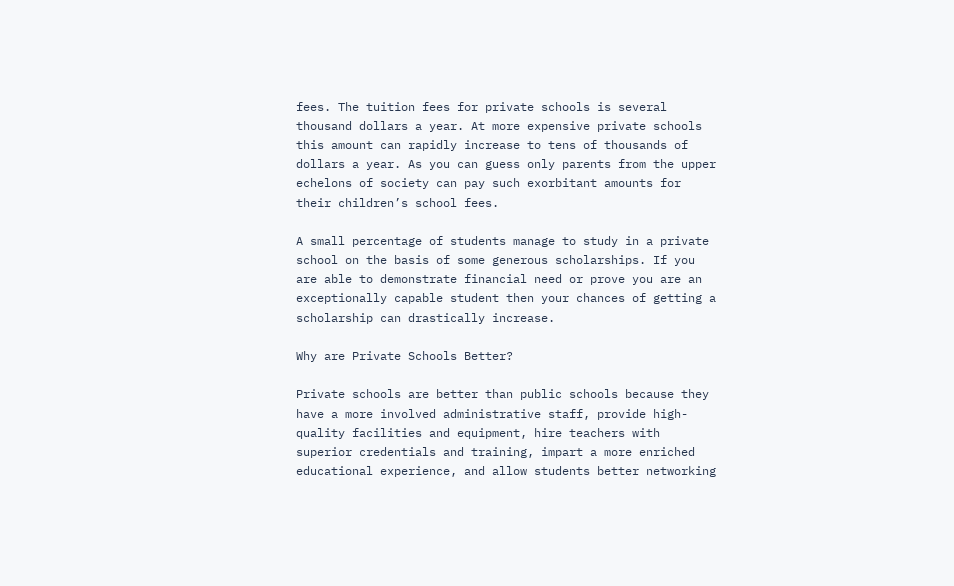fees. The tuition fees for private schools is several thousand dollars a year. At more expensive private schools this amount can rapidly increase to tens of thousands of dollars a year. As you can guess only parents from the upper echelons of society can pay such exorbitant amounts for their children’s school fees.

A small percentage of students manage to study in a private school on the basis of some generous scholarships. If you are able to demonstrate financial need or prove you are an exceptionally capable student then your chances of getting a scholarship can drastically increase.

Why are Private Schools Better?

Private schools are better than public schools because they have a more involved administrative staff, provide high-quality facilities and equipment, hire teachers with superior credentials and training, impart a more enriched educational experience, and allow students better networking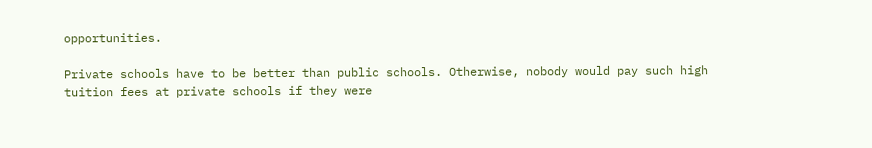opportunities.

Private schools have to be better than public schools. Otherwise, nobody would pay such high tuition fees at private schools if they were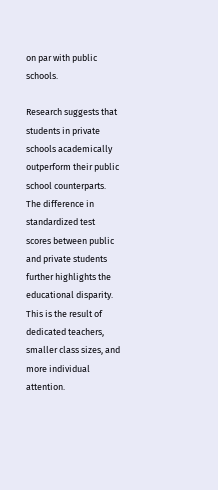on par with public schools.

Research suggests that students in private schools academically outperform their public school counterparts. The difference in standardized test scores between public and private students further highlights the educational disparity. This is the result of dedicated teachers, smaller class sizes, and more individual attention.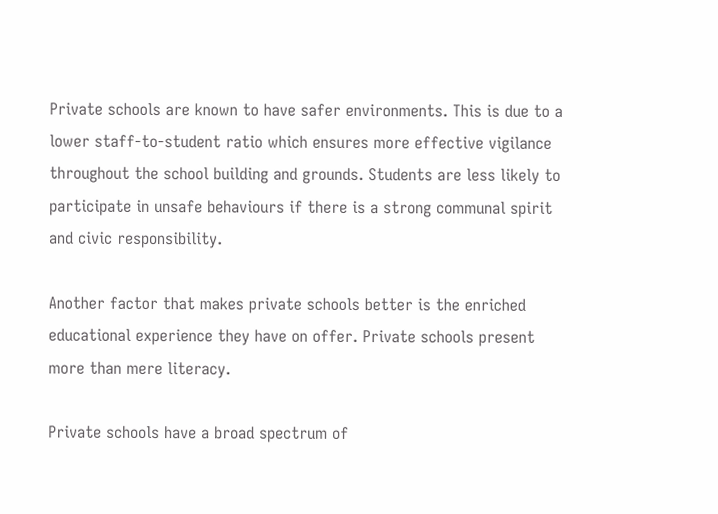Private schools are known to have safer environments. This is due to a lower staff-to-student ratio which ensures more effective vigilance throughout the school building and grounds. Students are less likely to participate in unsafe behaviours if there is a strong communal spirit and civic responsibility.

Another factor that makes private schools better is the enriched educational experience they have on offer. Private schools present more than mere literacy.

Private schools have a broad spectrum of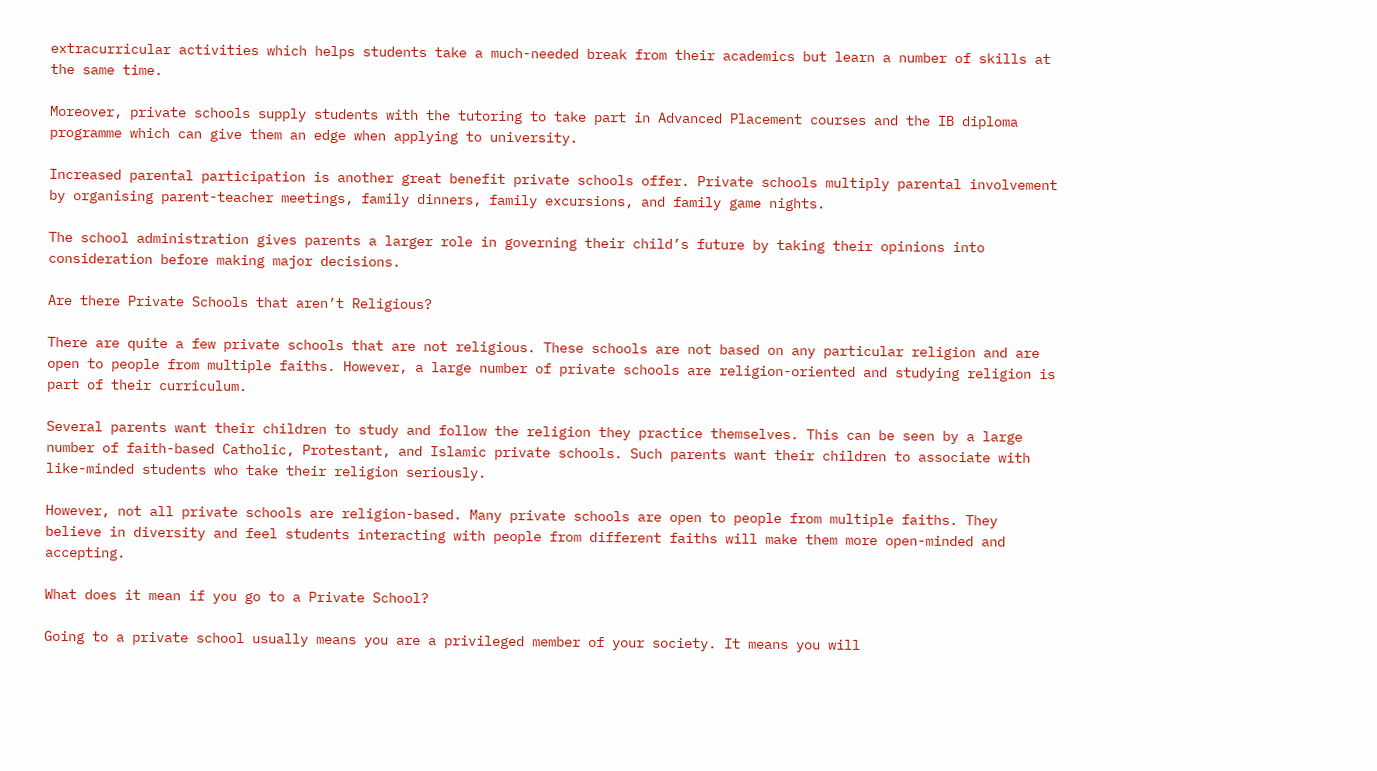extracurricular activities which helps students take a much-needed break from their academics but learn a number of skills at the same time.

Moreover, private schools supply students with the tutoring to take part in Advanced Placement courses and the IB diploma programme which can give them an edge when applying to university.

Increased parental participation is another great benefit private schools offer. Private schools multiply parental involvement by organising parent-teacher meetings, family dinners, family excursions, and family game nights.

The school administration gives parents a larger role in governing their child’s future by taking their opinions into consideration before making major decisions.

Are there Private Schools that aren’t Religious?

There are quite a few private schools that are not religious. These schools are not based on any particular religion and are open to people from multiple faiths. However, a large number of private schools are religion-oriented and studying religion is part of their curriculum.

Several parents want their children to study and follow the religion they practice themselves. This can be seen by a large number of faith-based Catholic, Protestant, and Islamic private schools. Such parents want their children to associate with like-minded students who take their religion seriously.

However, not all private schools are religion-based. Many private schools are open to people from multiple faiths. They believe in diversity and feel students interacting with people from different faiths will make them more open-minded and accepting.

What does it mean if you go to a Private School?

Going to a private school usually means you are a privileged member of your society. It means you will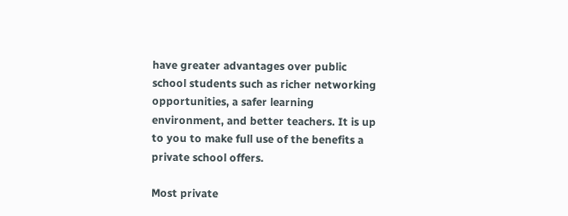have greater advantages over public school students such as richer networking opportunities, a safer learning environment, and better teachers. It is up to you to make full use of the benefits a private school offers.

Most private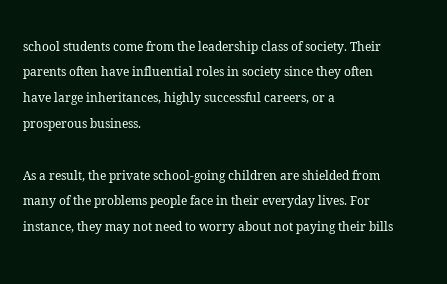school students come from the leadership class of society. Their parents often have influential roles in society since they often have large inheritances, highly successful careers, or a prosperous business.

As a result, the private school-going children are shielded from many of the problems people face in their everyday lives. For instance, they may not need to worry about not paying their bills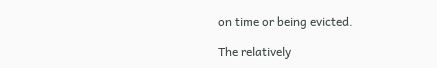on time or being evicted.

The relatively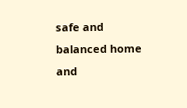safe and balanced home and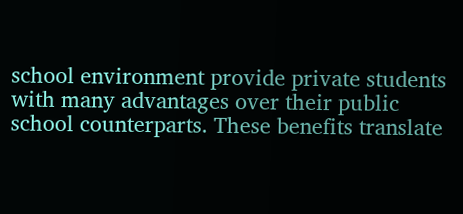school environment provide private students with many advantages over their public school counterparts. These benefits translate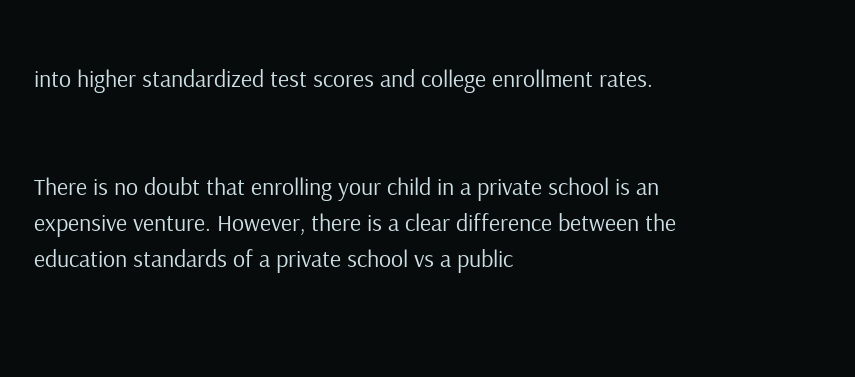into higher standardized test scores and college enrollment rates.


There is no doubt that enrolling your child in a private school is an expensive venture. However, there is a clear difference between the education standards of a private school vs a public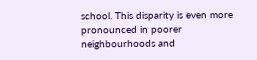school. This disparity is even more pronounced in poorer neighbourhoods and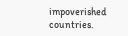impoverished countries.